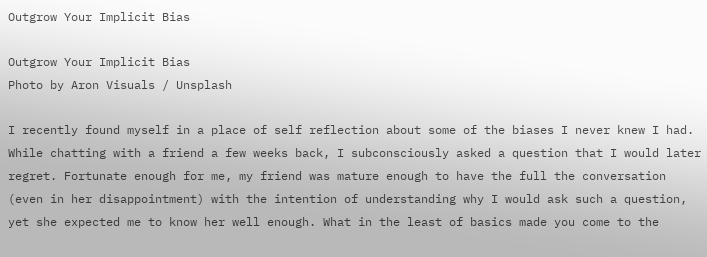Outgrow Your Implicit Bias

Outgrow Your Implicit Bias
Photo by Aron Visuals / Unsplash

I recently found myself in a place of self reflection about some of the biases I never knew I had. While chatting with a friend a few weeks back, I subconsciously asked a question that I would later regret. Fortunate enough for me, my friend was mature enough to have the full the conversation (even in her disappointment) with the intention of understanding why I would ask such a question, yet she expected me to know her well enough. What in the least of basics made you come to the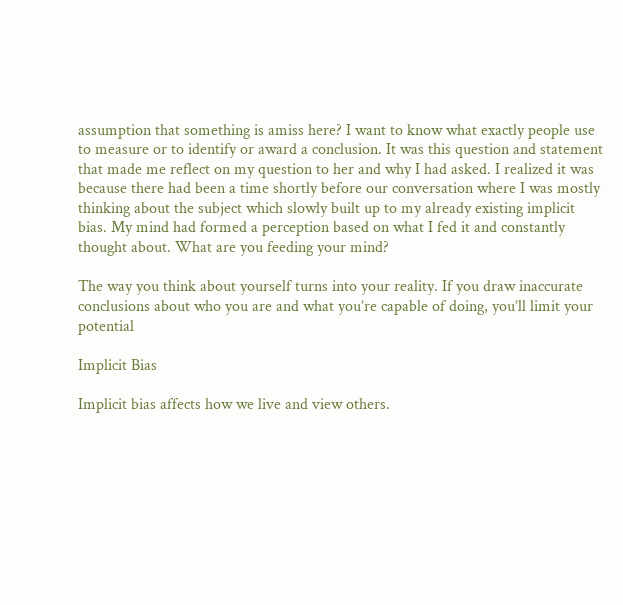assumption that something is amiss here? I want to know what exactly people use to measure or to identify or award a conclusion. It was this question and statement that made me reflect on my question to her and why I had asked. I realized it was because there had been a time shortly before our conversation where I was mostly thinking about the subject which slowly built up to my already existing implicit bias. My mind had formed a perception based on what I fed it and constantly thought about. What are you feeding your mind?

The way you think about yourself turns into your reality. If you draw inaccurate conclusions about who you are and what you’re capable of doing, you’ll limit your potential

Implicit Bias

Implicit bias affects how we live and view others.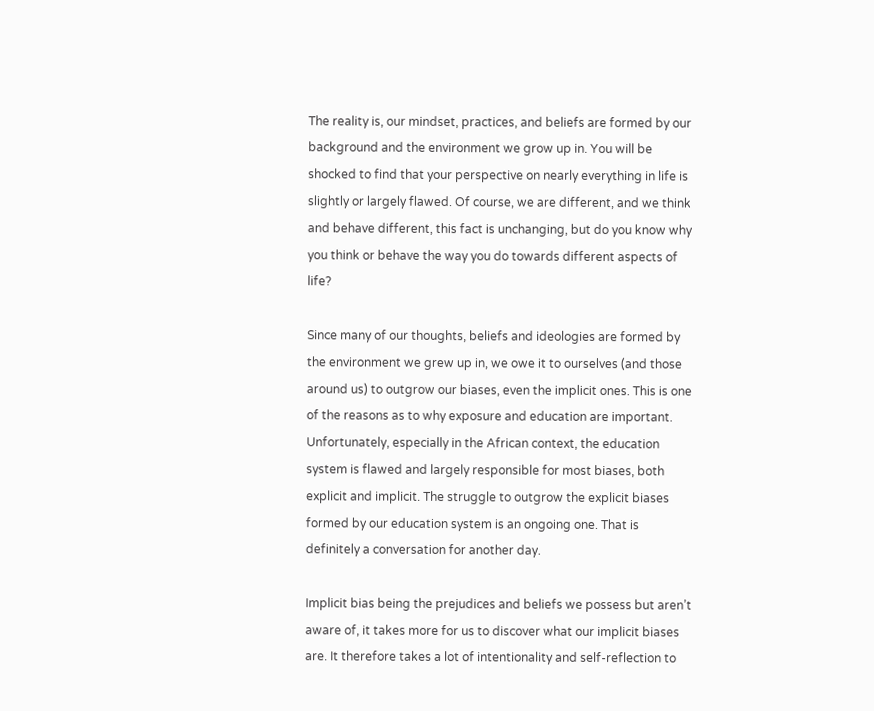The reality is, our mindset, practices, and beliefs are formed by our background and the environment we grow up in. You will be shocked to find that your perspective on nearly everything in life is slightly or largely flawed. Of course, we are different, and we think and behave different, this fact is unchanging, but do you know why you think or behave the way you do towards different aspects of life?

Since many of our thoughts, beliefs and ideologies are formed by the environment we grew up in, we owe it to ourselves (and those around us) to outgrow our biases, even the implicit ones. This is one of the reasons as to why exposure and education are important. Unfortunately, especially in the African context, the education system is flawed and largely responsible for most biases, both explicit and implicit. The struggle to outgrow the explicit biases formed by our education system is an ongoing one. That is definitely a conversation for another day.

Implicit bias being the prejudices and beliefs we possess but aren’t aware of, it takes more for us to discover what our implicit biases are. It therefore takes a lot of intentionality and self-reflection to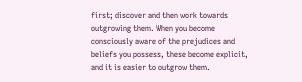first; discover and then work towards outgrowing them. When you become consciously aware of the prejudices and beliefs you possess, these become explicit, and it is easier to outgrow them.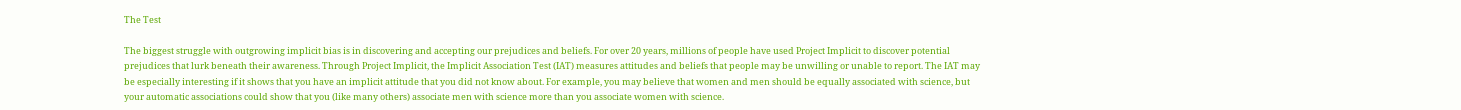The Test

The biggest struggle with outgrowing implicit bias is in discovering and accepting our prejudices and beliefs. For over 20 years, millions of people have used Project Implicit to discover potential prejudices that lurk beneath their awareness. Through Project Implicit, the Implicit Association Test (IAT) measures attitudes and beliefs that people may be unwilling or unable to report. The IAT may be especially interesting if it shows that you have an implicit attitude that you did not know about. For example, you may believe that women and men should be equally associated with science, but your automatic associations could show that you (like many others) associate men with science more than you associate women with science.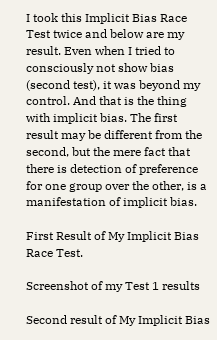I took this Implicit Bias Race Test twice and below are my result. Even when I tried to consciously not show bias (second test), it was beyond my control. And that is the thing with implicit bias. The first result may be different from the second, but the mere fact that there is detection of preference for one group over the other, is a manifestation of implicit bias.

First Result of My Implicit Bias Race Test.

Screenshot of my Test 1 results

Second result of My Implicit Bias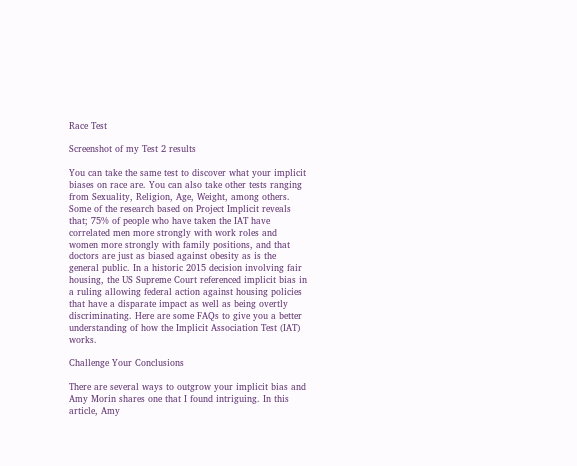Race Test

Screenshot of my Test 2 results

You can take the same test to discover what your implicit biases on race are. You can also take other tests ranging from Sexuality, Religion, Age, Weight, among others. Some of the research based on Project Implicit reveals that; 75% of people who have taken the IAT have correlated men more strongly with work roles and women more strongly with family positions, and that doctors are just as biased against obesity as is the general public. In a historic 2015 decision involving fair housing, the US Supreme Court referenced implicit bias in a ruling allowing federal action against housing policies that have a disparate impact as well as being overtly discriminating. Here are some FAQs to give you a better understanding of how the Implicit Association Test (IAT) works.

Challenge Your Conclusions

There are several ways to outgrow your implicit bias and Amy Morin shares one that I found intriguing. In this article, Amy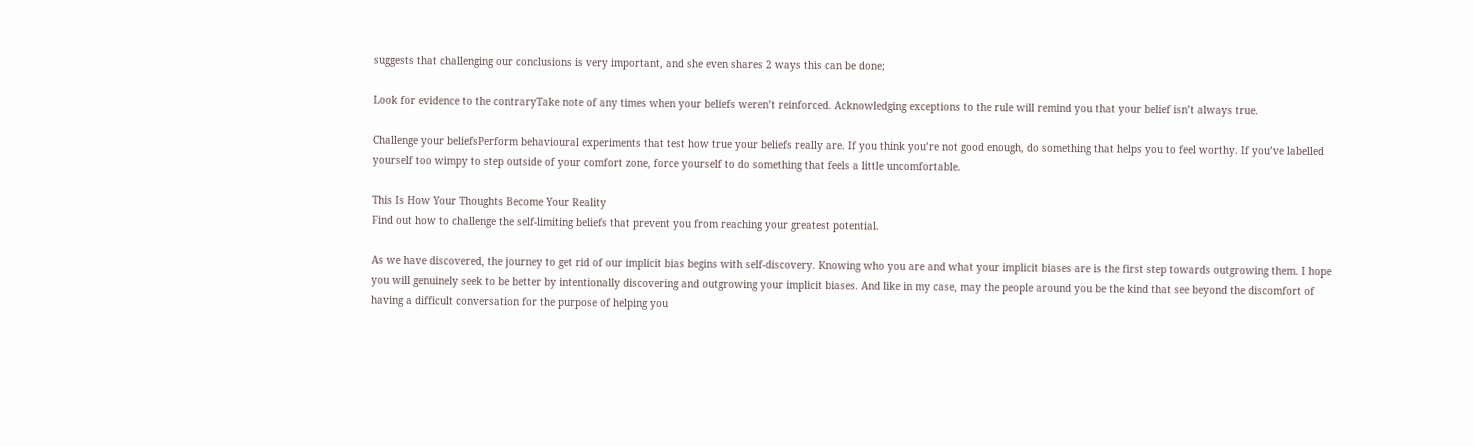suggests that challenging our conclusions is very important, and she even shares 2 ways this can be done;

Look for evidence to the contraryTake note of any times when your beliefs weren’t reinforced. Acknowledging exceptions to the rule will remind you that your belief isn’t always true.

Challenge your beliefsPerform behavioural experiments that test how true your beliefs really are. If you think you’re not good enough, do something that helps you to feel worthy. If you’ve labelled yourself too wimpy to step outside of your comfort zone, force yourself to do something that feels a little uncomfortable.

This Is How Your Thoughts Become Your Reality
Find out how to challenge the self-limiting beliefs that prevent you from reaching your greatest potential.

As we have discovered, the journey to get rid of our implicit bias begins with self-discovery. Knowing who you are and what your implicit biases are is the first step towards outgrowing them. I hope you will genuinely seek to be better by intentionally discovering and outgrowing your implicit biases. And like in my case, may the people around you be the kind that see beyond the discomfort of having a difficult conversation for the purpose of helping you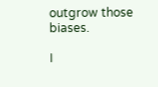outgrow those biases.

I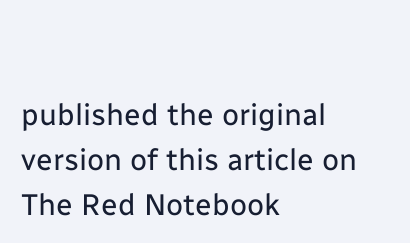published the original version of this article on The Red Notebook